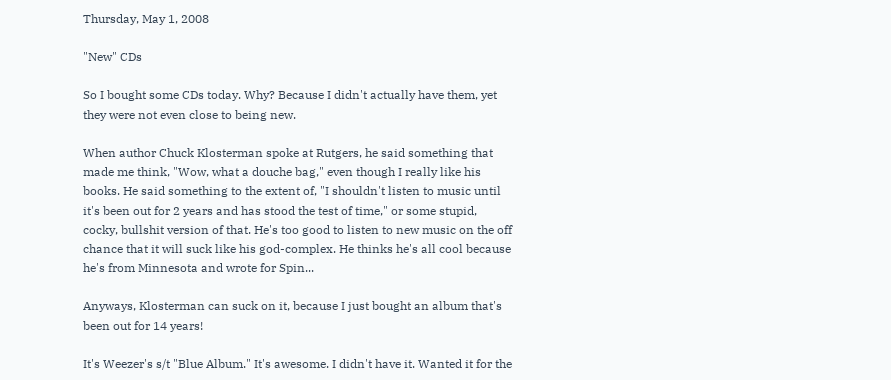Thursday, May 1, 2008

"New" CDs

So I bought some CDs today. Why? Because I didn't actually have them, yet they were not even close to being new.

When author Chuck Klosterman spoke at Rutgers, he said something that made me think, "Wow, what a douche bag," even though I really like his books. He said something to the extent of, "I shouldn't listen to music until it's been out for 2 years and has stood the test of time," or some stupid, cocky, bullshit version of that. He's too good to listen to new music on the off chance that it will suck like his god-complex. He thinks he's all cool because he's from Minnesota and wrote for Spin...

Anyways, Klosterman can suck on it, because I just bought an album that's been out for 14 years!

It's Weezer's s/t "Blue Album." It's awesome. I didn't have it. Wanted it for the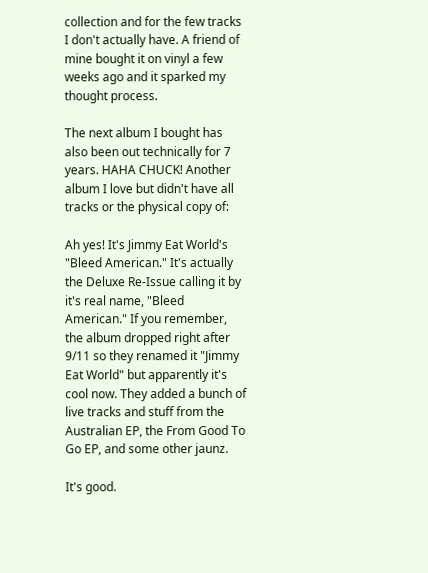collection and for the few tracks I don't actually have. A friend of mine bought it on vinyl a few weeks ago and it sparked my thought process.

The next album I bought has also been out technically for 7 years. HAHA CHUCK! Another album I love but didn't have all tracks or the physical copy of:

Ah yes! It's Jimmy Eat World's "Bleed American." It's actually the Deluxe Re-Issue calling it by it's real name, "Bleed American." If you remember, the album dropped right after 9/11 so they renamed it "Jimmy Eat World" but apparently it's cool now. They added a bunch of live tracks and stuff from the Australian EP, the From Good To Go EP, and some other jaunz.

It's good.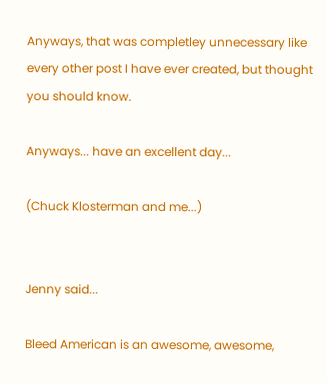Anyways, that was completley unnecessary like every other post I have ever created, but thought you should know.

Anyways... have an excellent day...

(Chuck Klosterman and me...)


Jenny said...

Bleed American is an awesome, awesome,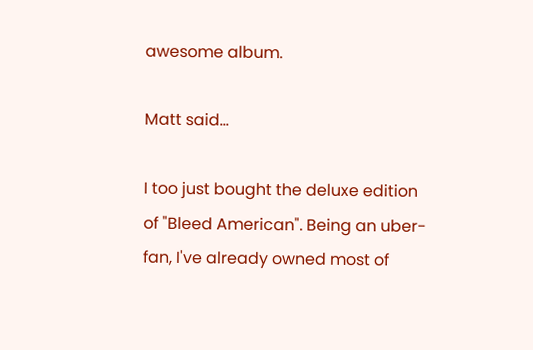awesome album.

Matt said...

I too just bought the deluxe edition of "Bleed American". Being an uber-fan, I've already owned most of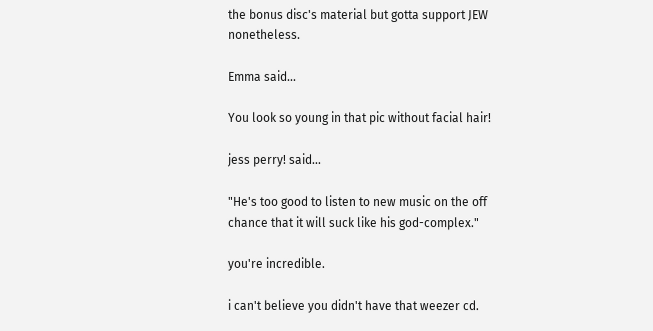the bonus disc's material but gotta support JEW nonetheless.

Emma said...

You look so young in that pic without facial hair!

jess perry! said...

"He's too good to listen to new music on the off chance that it will suck like his god-complex."

you're incredible.

i can't believe you didn't have that weezer cd.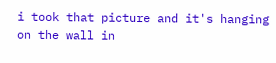i took that picture and it's hanging on the wall in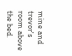mine and trevor's room above the bed.